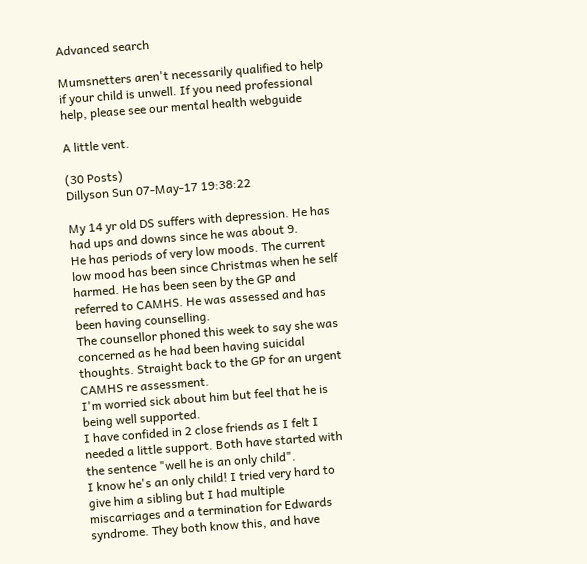Advanced search

Mumsnetters aren't necessarily qualified to help if your child is unwell. If you need professional help, please see our mental health webguide

A little vent.

(30 Posts)
Dillyson Sun 07-May-17 19:38:22

My 14 yr old DS suffers with depression. He has had ups and downs since he was about 9.
He has periods of very low moods. The current low mood has been since Christmas when he self harmed. He has been seen by the GP and referred to CAMHS. He was assessed and has been having counselling.
The counsellor phoned this week to say she was concerned as he had been having suicidal thoughts. Straight back to the GP for an urgent CAMHS re assessment.
I'm worried sick about him but feel that he is being well supported.
I have confided in 2 close friends as I felt I needed a little support. Both have started with the sentence "well he is an only child".
I know he's an only child! I tried very hard to give him a sibling but I had multiple miscarriages and a termination for Edwards syndrome. They both know this, and have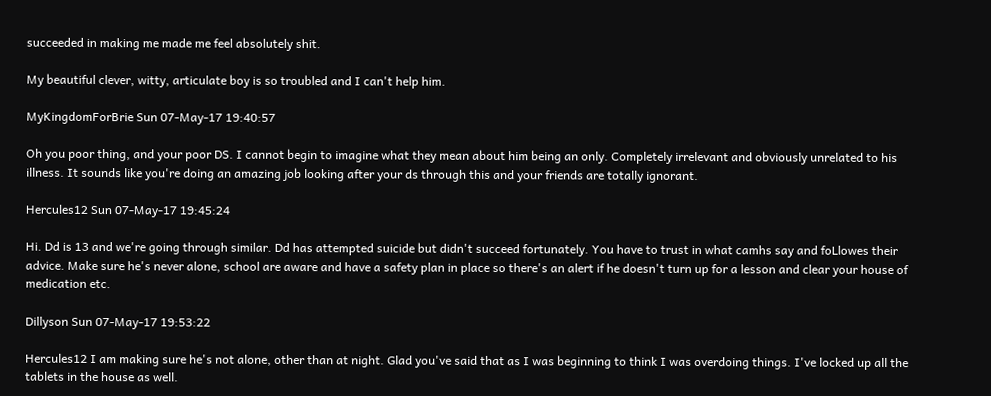succeeded in making me made me feel absolutely shit.

My beautiful clever, witty, articulate boy is so troubled and I can't help him.

MyKingdomForBrie Sun 07-May-17 19:40:57

Oh you poor thing, and your poor DS. I cannot begin to imagine what they mean about him being an only. Completely irrelevant and obviously unrelated to his illness. It sounds like you're doing an amazing job looking after your ds through this and your friends are totally ignorant.

Hercules12 Sun 07-May-17 19:45:24

Hi. Dd is 13 and we're going through similar. Dd has attempted suicide but didn't succeed fortunately. You have to trust in what camhs say and foLlowes their advice. Make sure he's never alone, school are aware and have a safety plan in place so there's an alert if he doesn't turn up for a lesson and clear your house of medication etc.

Dillyson Sun 07-May-17 19:53:22

Hercules12 I am making sure he's not alone, other than at night. Glad you've said that as I was beginning to think I was overdoing things. I've locked up all the tablets in the house as well.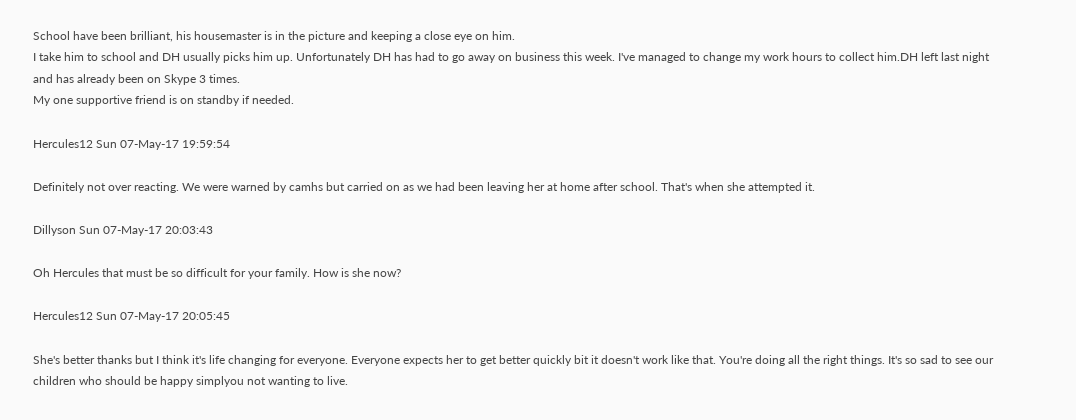School have been brilliant, his housemaster is in the picture and keeping a close eye on him.
I take him to school and DH usually picks him up. Unfortunately DH has had to go away on business this week. I've managed to change my work hours to collect him.DH left last night and has already been on Skype 3 times.
My one supportive friend is on standby if needed.

Hercules12 Sun 07-May-17 19:59:54

Definitely not over reacting. We were warned by camhs but carried on as we had been leaving her at home after school. That's when she attempted it.

Dillyson Sun 07-May-17 20:03:43

Oh Hercules that must be so difficult for your family. How is she now?

Hercules12 Sun 07-May-17 20:05:45

She's better thanks but I think it's life changing for everyone. Everyone expects her to get better quickly bit it doesn't work like that. You're doing all the right things. It's so sad to see our children who should be happy simplyou not wanting to live.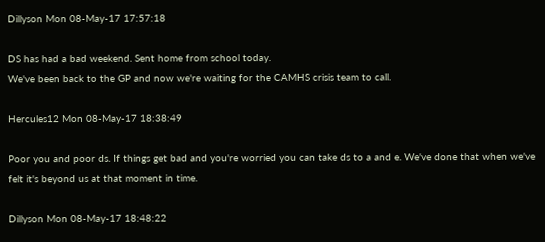Dillyson Mon 08-May-17 17:57:18

DS has had a bad weekend. Sent home from school today.
We've been back to the GP and now we're waiting for the CAMHS crisis team to call.

Hercules12 Mon 08-May-17 18:38:49

Poor you and poor ds. If things get bad and you're worried you can take ds to a and e. We've done that when we've felt it's beyond us at that moment in time.

Dillyson Mon 08-May-17 18:48:22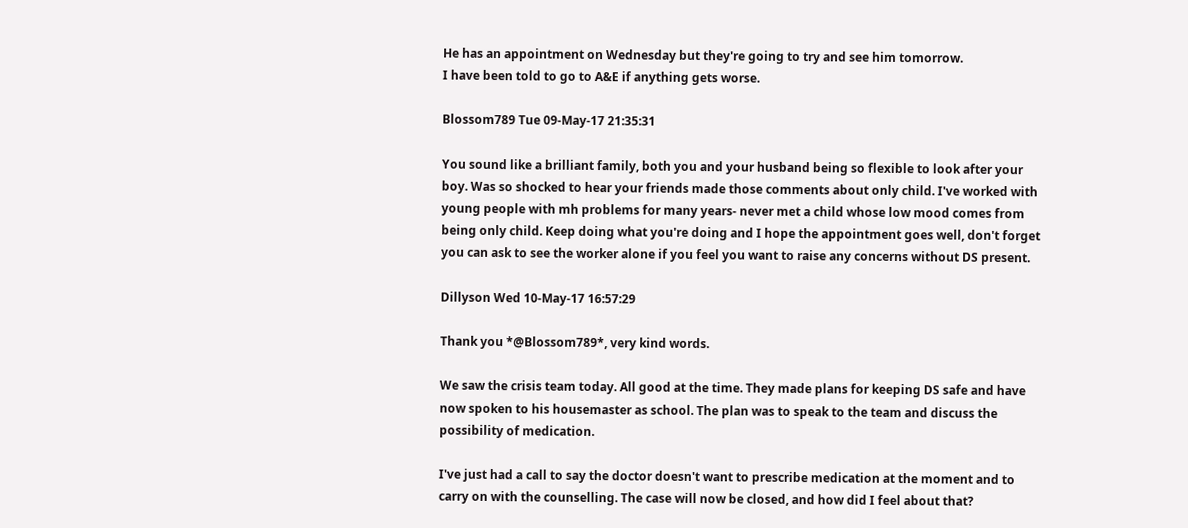He has an appointment on Wednesday but they're going to try and see him tomorrow.
I have been told to go to A&E if anything gets worse.

Blossom789 Tue 09-May-17 21:35:31

You sound like a brilliant family, both you and your husband being so flexible to look after your boy. Was so shocked to hear your friends made those comments about only child. I've worked with young people with mh problems for many years- never met a child whose low mood comes from being only child. Keep doing what you're doing and I hope the appointment goes well, don't forget you can ask to see the worker alone if you feel you want to raise any concerns without DS present.

Dillyson Wed 10-May-17 16:57:29

Thank you *@Blossom789*, very kind words.

We saw the crisis team today. All good at the time. They made plans for keeping DS safe and have now spoken to his housemaster as school. The plan was to speak to the team and discuss the possibility of medication.

I've just had a call to say the doctor doesn't want to prescribe medication at the moment and to carry on with the counselling. The case will now be closed, and how did I feel about that?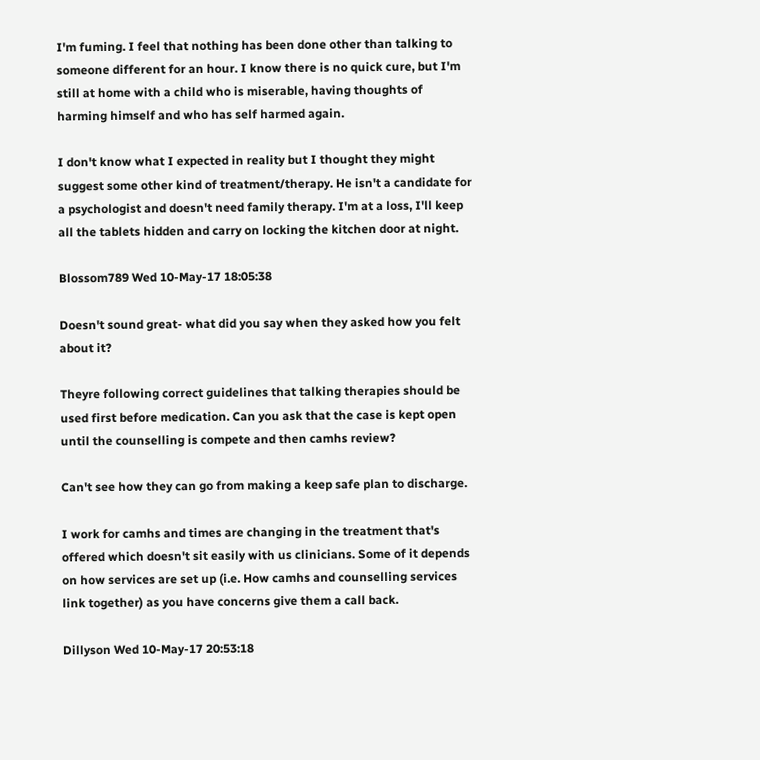I'm fuming. I feel that nothing has been done other than talking to someone different for an hour. I know there is no quick cure, but I'm still at home with a child who is miserable, having thoughts of harming himself and who has self harmed again.

I don't know what I expected in reality but I thought they might suggest some other kind of treatment/therapy. He isn't a candidate for a psychologist and doesn't need family therapy. I'm at a loss, I'll keep all the tablets hidden and carry on locking the kitchen door at night.

Blossom789 Wed 10-May-17 18:05:38

Doesn't sound great- what did you say when they asked how you felt about it?

Theyre following correct guidelines that talking therapies should be used first before medication. Can you ask that the case is kept open until the counselling is compete and then camhs review?

Can't see how they can go from making a keep safe plan to discharge.

I work for camhs and times are changing in the treatment that's offered which doesn't sit easily with us clinicians. Some of it depends on how services are set up (i.e. How camhs and counselling services link together) as you have concerns give them a call back.

Dillyson Wed 10-May-17 20:53:18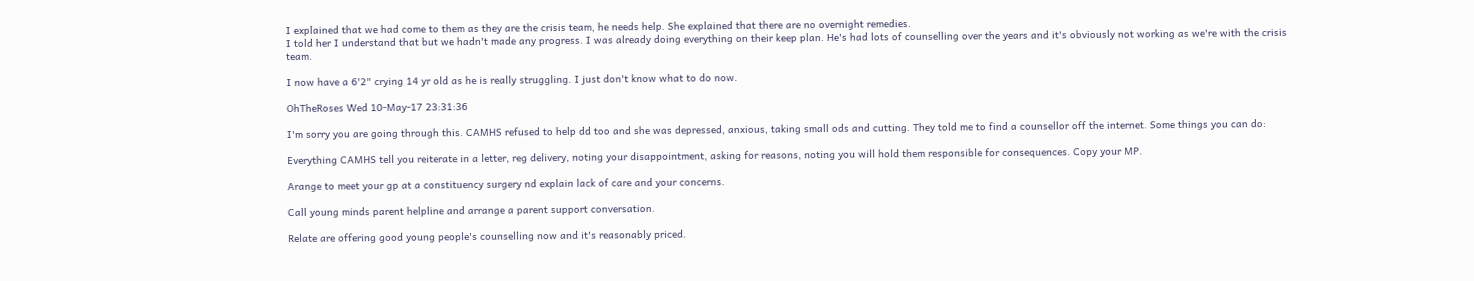I explained that we had come to them as they are the crisis team, he needs help. She explained that there are no overnight remedies.
I told her I understand that but we hadn't made any progress. I was already doing everything on their keep plan. He's had lots of counselling over the years and it's obviously not working as we're with the crisis team.

I now have a 6'2" crying 14 yr old as he is really struggling. I just don't know what to do now.

OhTheRoses Wed 10-May-17 23:31:36

I'm sorry you are going through this. CAMHS refused to help dd too and she was depressed, anxious, taking small ods and cutting. They told me to find a counsellor off the internet. Some things you can do:

Everything CAMHS tell you reiterate in a letter, reg delivery, noting your disappointment, asking for reasons, noting you will hold them responsible for consequences. Copy your MP.

Arange to meet your gp at a constituency surgery nd explain lack of care and your concerns.

Call young minds parent helpline and arrange a parent support conversation.

Relate are offering good young people's counselling now and it's reasonably priced.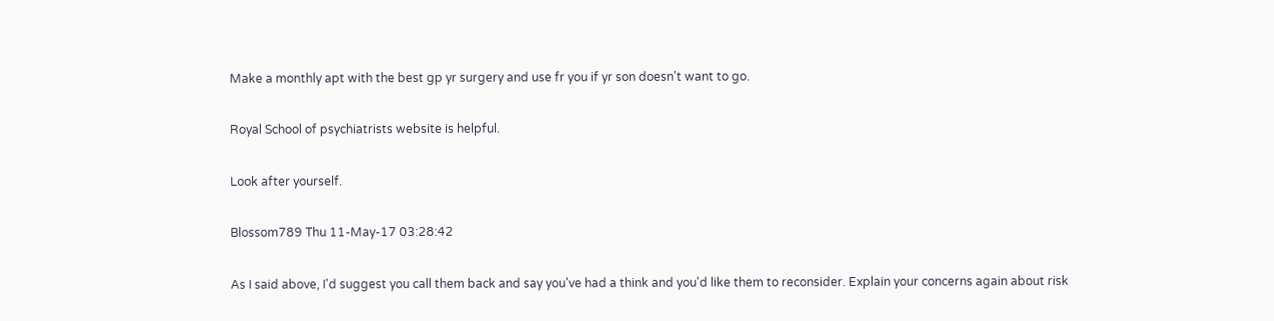Make a monthly apt with the best gp yr surgery and use fr you if yr son doesn't want to go.

Royal School of psychiatrists website is helpful.

Look after yourself.

Blossom789 Thu 11-May-17 03:28:42

As I said above, I'd suggest you call them back and say you've had a think and you'd like them to reconsider. Explain your concerns again about risk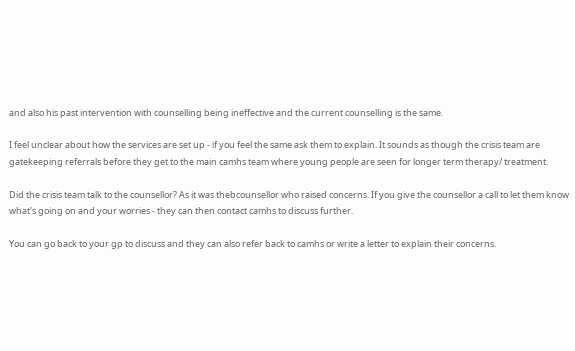and also his past intervention with counselling being ineffective and the current counselling is the same.

I feel unclear about how the services are set up - if you feel the same ask them to explain. It sounds as though the crisis team are gatekeeping referrals before they get to the main camhs team where young people are seen for longer term therapy/ treatment.

Did the crisis team talk to the counsellor? As it was thebcounsellor who raised concerns. If you give the counsellor a call to let them know what's going on and your worries - they can then contact camhs to discuss further.

You can go back to your gp to discuss and they can also refer back to camhs or write a letter to explain their concerns.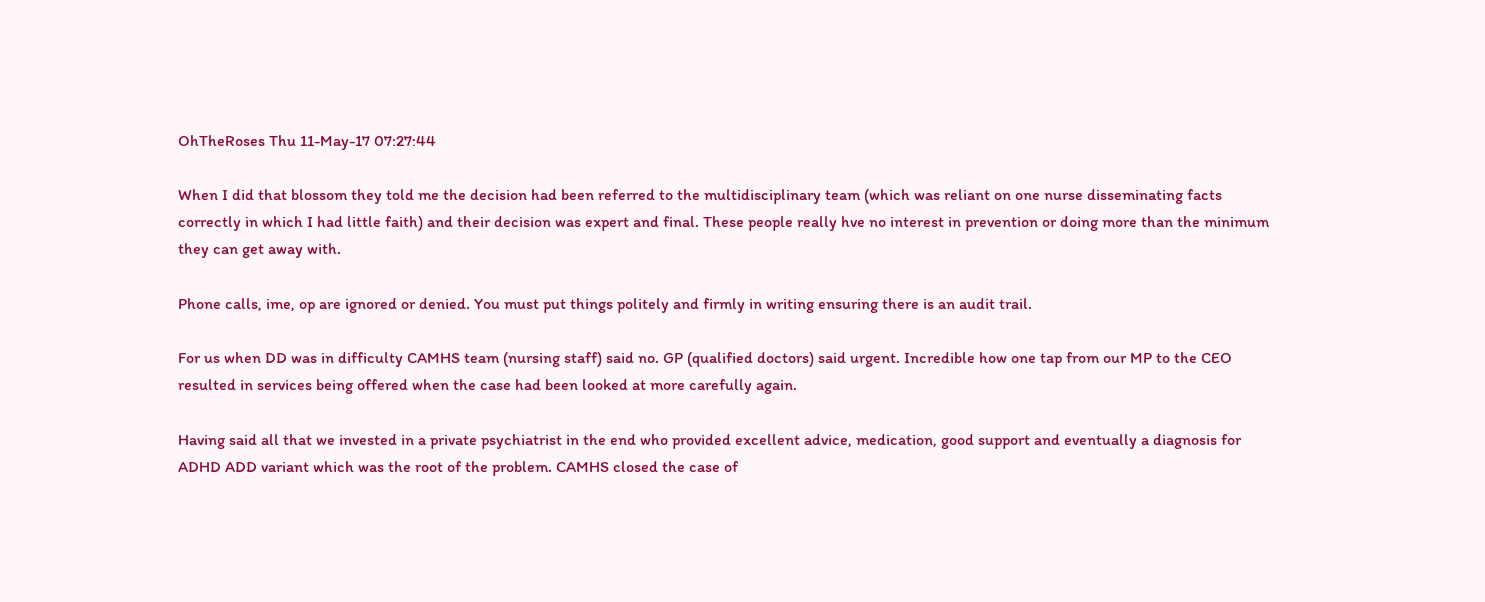OhTheRoses Thu 11-May-17 07:27:44

When I did that blossom they told me the decision had been referred to the multidisciplinary team (which was reliant on one nurse disseminating facts correctly in which I had little faith) and their decision was expert and final. These people really hve no interest in prevention or doing more than the minimum they can get away with.

Phone calls, ime, op are ignored or denied. You must put things politely and firmly in writing ensuring there is an audit trail.

For us when DD was in difficulty CAMHS team (nursing staff) said no. GP (qualified doctors) said urgent. Incredible how one tap from our MP to the CEO resulted in services being offered when the case had been looked at more carefully again.

Having said all that we invested in a private psychiatrist in the end who provided excellent advice, medication, good support and eventually a diagnosis for ADHD ADD variant which was the root of the problem. CAMHS closed the case of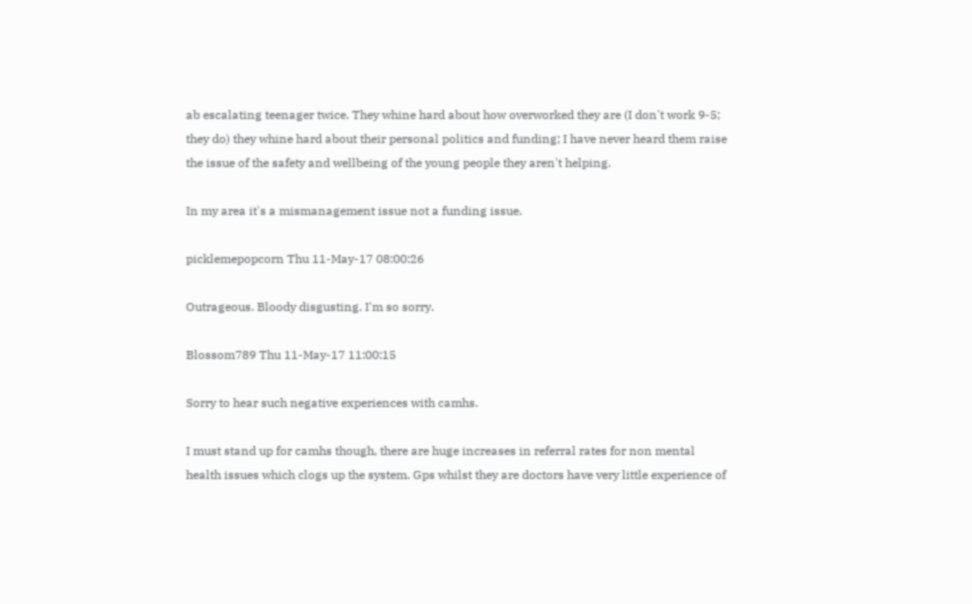ab escalating teenager twice. They whine hard about how overworked they are (I don't work 9-5; they do) they whine hard about their personal politics and funding; I have never heard them raise the issue of the safety and wellbeing of the young people they aren't helping.

In my area it's a mismanagement issue not a funding issue.

picklemepopcorn Thu 11-May-17 08:00:26

Outrageous. Bloody disgusting. I'm so sorry.

Blossom789 Thu 11-May-17 11:00:15

Sorry to hear such negative experiences with camhs.

I must stand up for camhs though, there are huge increases in referral rates for non mental health issues which clogs up the system. Gps whilst they are doctors have very little experience of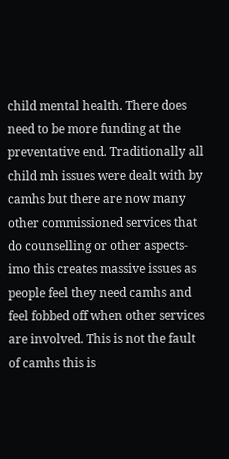child mental health. There does need to be more funding at the preventative end. Traditionally all child mh issues were dealt with by camhs but there are now many other commissioned services that do counselling or other aspects- imo this creates massive issues as people feel they need camhs and feel fobbed off when other services are involved. This is not the fault of camhs this is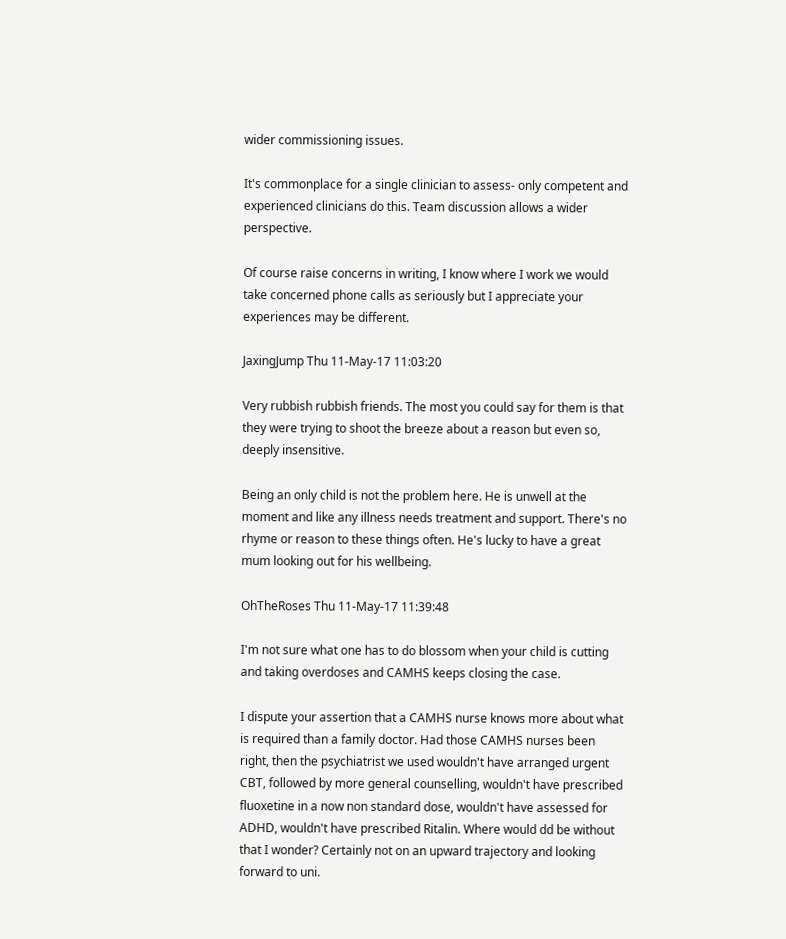wider commissioning issues.

It's commonplace for a single clinician to assess- only competent and experienced clinicians do this. Team discussion allows a wider perspective.

Of course raise concerns in writing, I know where I work we would take concerned phone calls as seriously but I appreciate your experiences may be different.

JaxingJump Thu 11-May-17 11:03:20

Very rubbish rubbish friends. The most you could say for them is that they were trying to shoot the breeze about a reason but even so, deeply insensitive.

Being an only child is not the problem here. He is unwell at the moment and like any illness needs treatment and support. There's no rhyme or reason to these things often. He's lucky to have a great mum looking out for his wellbeing.

OhTheRoses Thu 11-May-17 11:39:48

I'm not sure what one has to do blossom when your child is cutting and taking overdoses and CAMHS keeps closing the case.

I dispute your assertion that a CAMHS nurse knows more about what is required than a family doctor. Had those CAMHS nurses been right, then the psychiatrist we used wouldn't have arranged urgent CBT, followed by more general counselling, wouldn't have prescribed fluoxetine in a now non standard dose, wouldn't have assessed for ADHD, wouldn't have prescribed Ritalin. Where would dd be without that I wonder? Certainly not on an upward trajectory and looking forward to uni.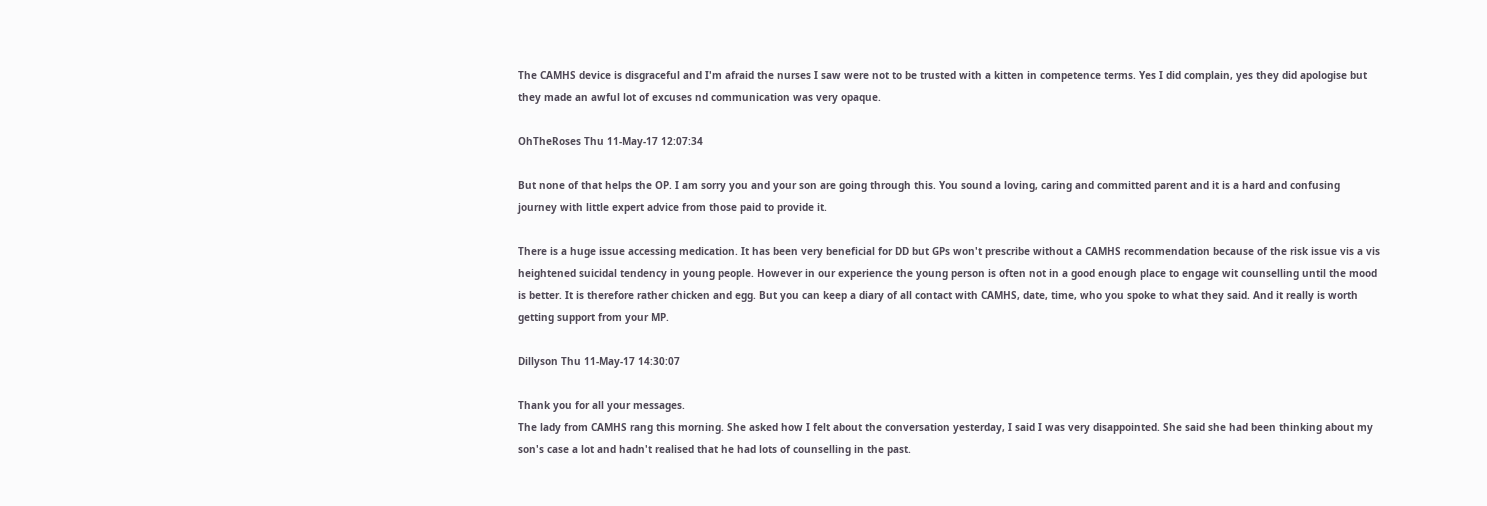The CAMHS device is disgraceful and I'm afraid the nurses I saw were not to be trusted with a kitten in competence terms. Yes I did complain, yes they did apologise but they made an awful lot of excuses nd communication was very opaque.

OhTheRoses Thu 11-May-17 12:07:34

But none of that helps the OP. I am sorry you and your son are going through this. You sound a loving, caring and committed parent and it is a hard and confusing journey with little expert advice from those paid to provide it.

There is a huge issue accessing medication. It has been very beneficial for DD but GPs won't prescribe without a CAMHS recommendation because of the risk issue vis a vis heightened suicidal tendency in young people. However in our experience the young person is often not in a good enough place to engage wit counselling until the mood is better. It is therefore rather chicken and egg. But you can keep a diary of all contact with CAMHS, date, time, who you spoke to what they said. And it really is worth getting support from your MP.

Dillyson Thu 11-May-17 14:30:07

Thank you for all your messages.
The lady from CAMHS rang this morning. She asked how I felt about the conversation yesterday, I said I was very disappointed. She said she had been thinking about my son's case a lot and hadn't realised that he had lots of counselling in the past.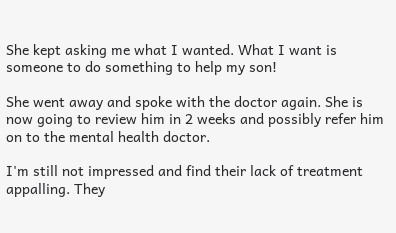She kept asking me what I wanted. What I want is someone to do something to help my son!

She went away and spoke with the doctor again. She is now going to review him in 2 weeks and possibly refer him on to the mental health doctor.

I'm still not impressed and find their lack of treatment appalling. They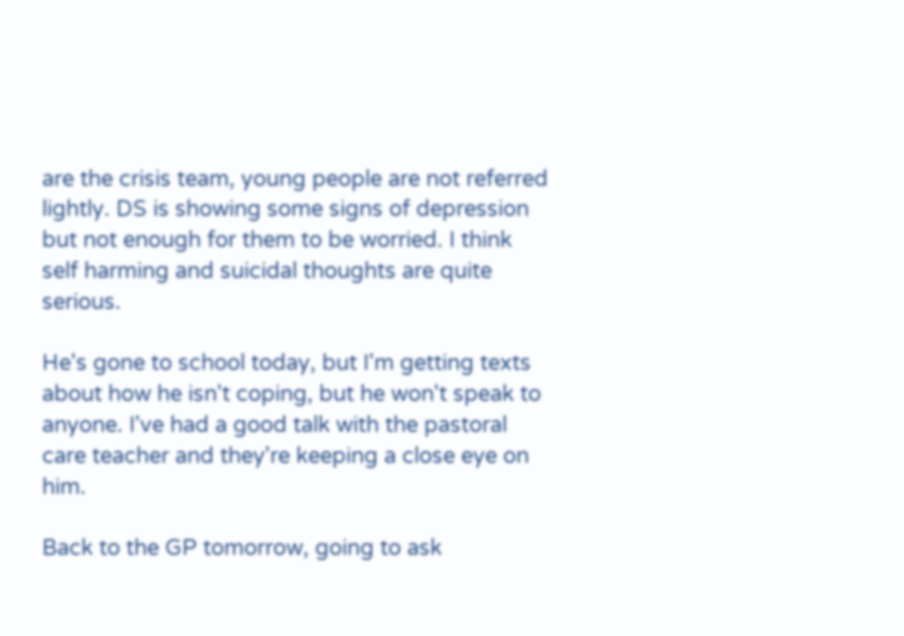are the crisis team, young people are not referred lightly. DS is showing some signs of depression but not enough for them to be worried. I think self harming and suicidal thoughts are quite serious.

He's gone to school today, but I'm getting texts about how he isn't coping, but he won't speak to anyone. I've had a good talk with the pastoral care teacher and they're keeping a close eye on him.

Back to the GP tomorrow, going to ask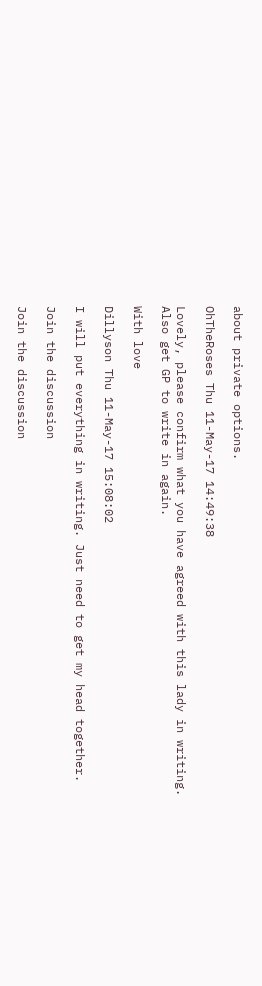about private options.

OhTheRoses Thu 11-May-17 14:49:38

Lovely, please confirm what you have agreed with this lady in writing. Also get GP to write in again.

With love

Dillyson Thu 11-May-17 15:08:02

I will put everything in writing. Just need to get my head together.

Join the discussion

Join the discussion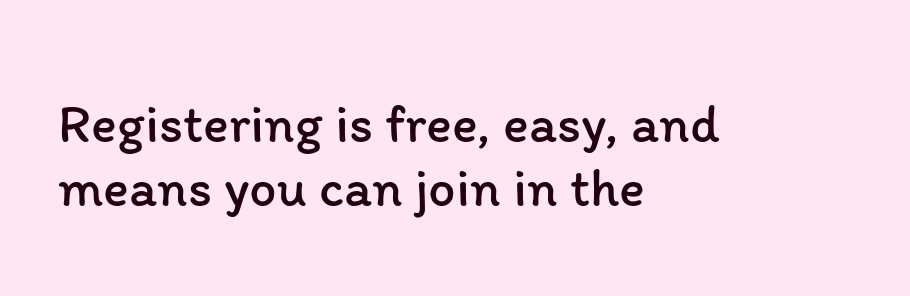Registering is free, easy, and means you can join in the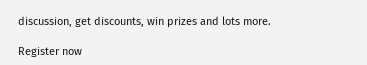discussion, get discounts, win prizes and lots more.

Register now